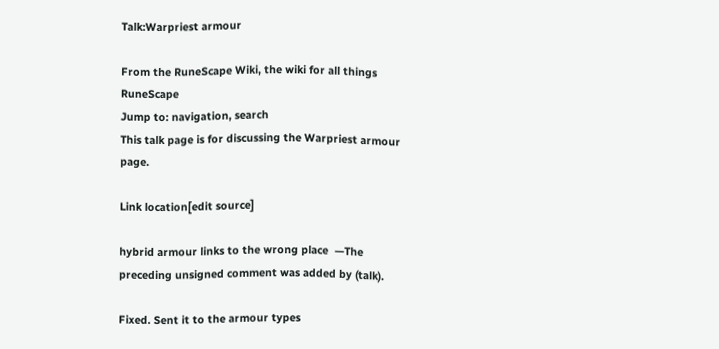Talk:Warpriest armour

From the RuneScape Wiki, the wiki for all things RuneScape
Jump to: navigation, search
This talk page is for discussing the Warpriest armour page.

Link location[edit source]

hybrid armour links to the wrong place  —The preceding unsigned comment was added by (talk).

Fixed. Sent it to the armour types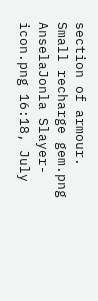section of armour. Small recharge gem.png AnselaJonla Slayer-icon.png 16:18, July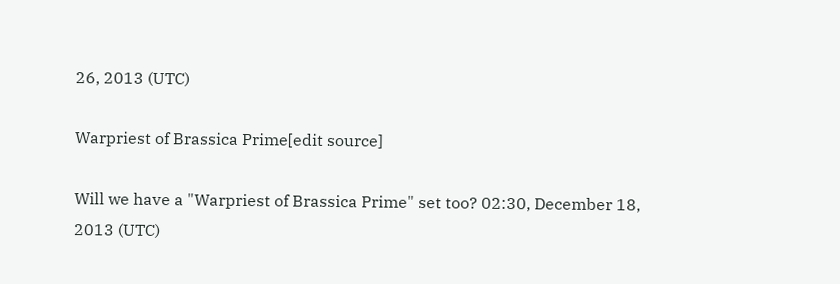26, 2013 (UTC)

Warpriest of Brassica Prime[edit source]

Will we have a "Warpriest of Brassica Prime" set too? 02:30, December 18, 2013 (UTC)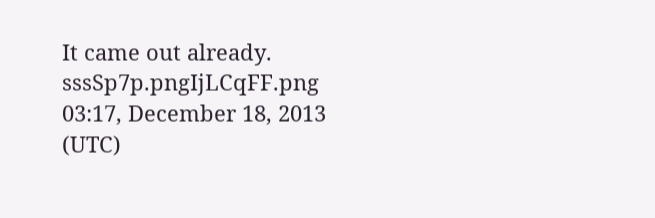It came out already. sssSp7p.pngIjLCqFF.png 03:17, December 18, 2013 (UTC)